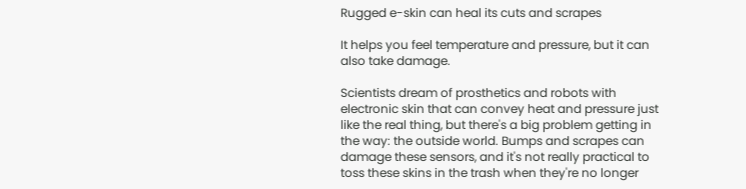Rugged e-skin can heal its cuts and scrapes

It helps you feel temperature and pressure, but it can also take damage.

Scientists dream of prosthetics and robots with electronic skin that can convey heat and pressure just like the real thing, but there's a big problem getting in the way: the outside world. Bumps and scrapes can damage these sensors, and it's not really practical to toss these skins in the trash when they're no longer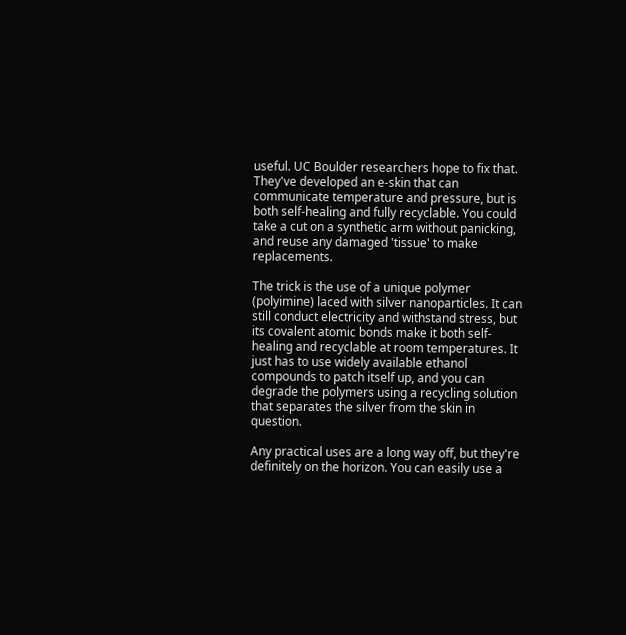useful. UC Boulder researchers hope to fix that. They've developed an e-skin that can communicate temperature and pressure, but is both self-healing and fully recyclable. You could take a cut on a synthetic arm without panicking, and reuse any damaged 'tissue' to make replacements.

The trick is the use of a unique polymer (polyimine) laced with silver nanoparticles. It can still conduct electricity and withstand stress, but its covalent atomic bonds make it both self-healing and recyclable at room temperatures. It just has to use widely available ethanol compounds to patch itself up, and you can degrade the polymers using a recycling solution that separates the silver from the skin in question.

Any practical uses are a long way off, but they're definitely on the horizon. You can easily use a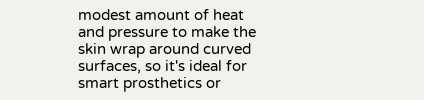modest amount of heat and pressure to make the skin wrap around curved surfaces, so it's ideal for smart prosthetics or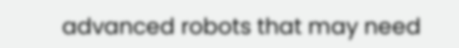advanced robots that may need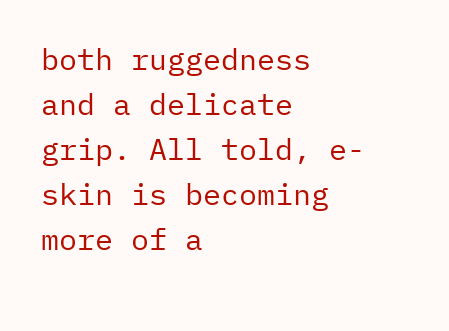both ruggedness and a delicate grip. All told, e-skin is becoming more of a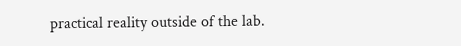practical reality outside of the lab.